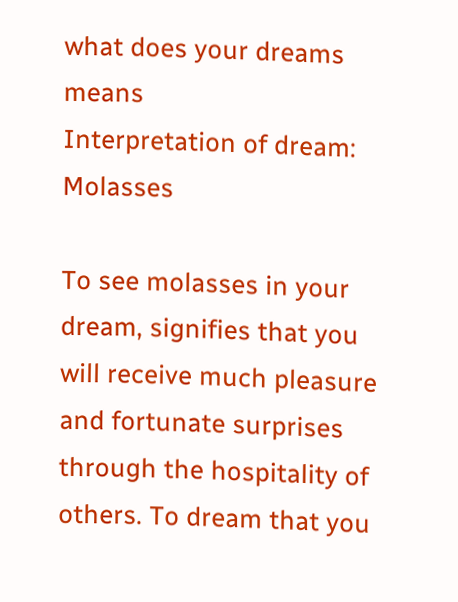what does your dreams means
Interpretation of dream: Molasses

To see molasses in your dream, signifies that you will receive much pleasure and fortunate surprises through the hospitality of others. To dream that you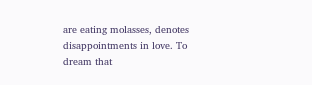are eating molasses, denotes disappointments in love. To dream that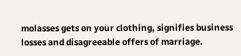molasses gets on your clothing, signifies business losses and disagreeable offers of marriage.